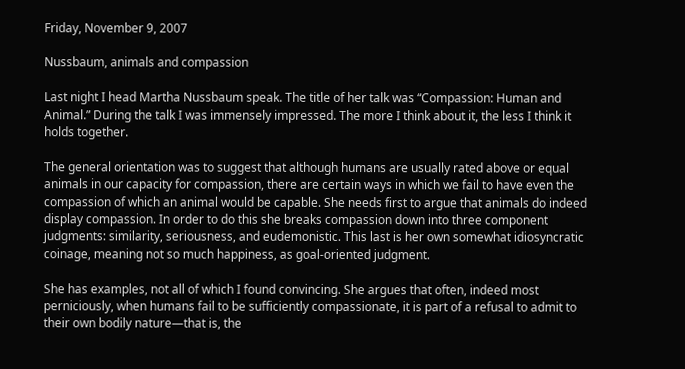Friday, November 9, 2007

Nussbaum, animals and compassion

Last night I head Martha Nussbaum speak. The title of her talk was “Compassion: Human and Animal.” During the talk I was immensely impressed. The more I think about it, the less I think it holds together.

The general orientation was to suggest that although humans are usually rated above or equal animals in our capacity for compassion, there are certain ways in which we fail to have even the compassion of which an animal would be capable. She needs first to argue that animals do indeed display compassion. In order to do this she breaks compassion down into three component judgments: similarity, seriousness, and eudemonistic. This last is her own somewhat idiosyncratic coinage, meaning not so much happiness, as goal-oriented judgment.

She has examples, not all of which I found convincing. She argues that often, indeed most perniciously, when humans fail to be sufficiently compassionate, it is part of a refusal to admit to their own bodily nature—that is, the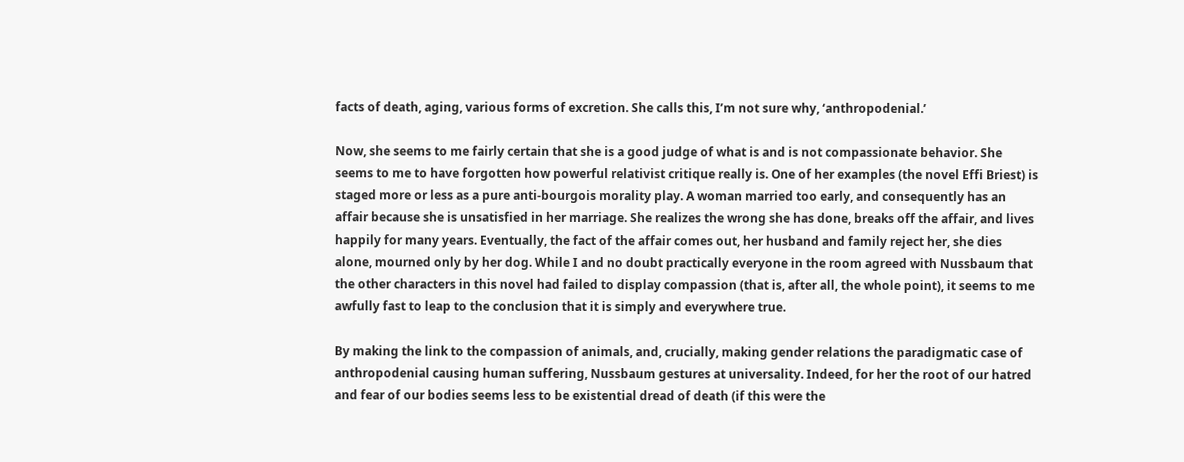facts of death, aging, various forms of excretion. She calls this, I’m not sure why, ‘anthropodenial.’

Now, she seems to me fairly certain that she is a good judge of what is and is not compassionate behavior. She seems to me to have forgotten how powerful relativist critique really is. One of her examples (the novel Effi Briest) is staged more or less as a pure anti-bourgois morality play. A woman married too early, and consequently has an affair because she is unsatisfied in her marriage. She realizes the wrong she has done, breaks off the affair, and lives happily for many years. Eventually, the fact of the affair comes out, her husband and family reject her, she dies alone, mourned only by her dog. While I and no doubt practically everyone in the room agreed with Nussbaum that the other characters in this novel had failed to display compassion (that is, after all, the whole point), it seems to me awfully fast to leap to the conclusion that it is simply and everywhere true.

By making the link to the compassion of animals, and, crucially, making gender relations the paradigmatic case of anthropodenial causing human suffering, Nussbaum gestures at universality. Indeed, for her the root of our hatred and fear of our bodies seems less to be existential dread of death (if this were the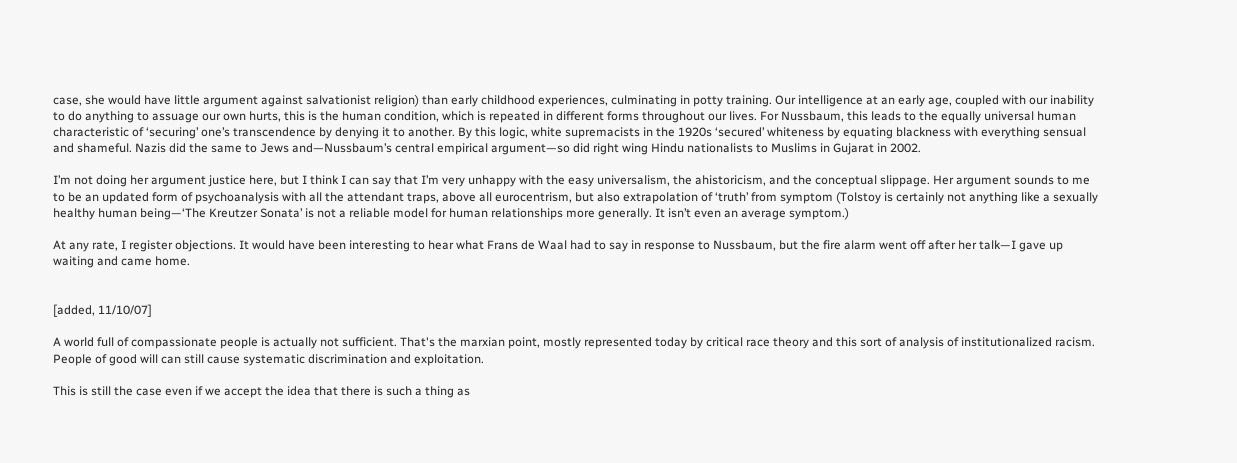case, she would have little argument against salvationist religion) than early childhood experiences, culminating in potty training. Our intelligence at an early age, coupled with our inability to do anything to assuage our own hurts, this is the human condition, which is repeated in different forms throughout our lives. For Nussbaum, this leads to the equally universal human characteristic of ‘securing’ one’s transcendence by denying it to another. By this logic, white supremacists in the 1920s ‘secured’ whiteness by equating blackness with everything sensual and shameful. Nazis did the same to Jews and—Nussbaum’s central empirical argument—so did right wing Hindu nationalists to Muslims in Gujarat in 2002.

I’m not doing her argument justice here, but I think I can say that I’m very unhappy with the easy universalism, the ahistoricism, and the conceptual slippage. Her argument sounds to me to be an updated form of psychoanalysis with all the attendant traps, above all eurocentrism, but also extrapolation of ‘truth’ from symptom (Tolstoy is certainly not anything like a sexually healthy human being—‘The Kreutzer Sonata’ is not a reliable model for human relationships more generally. It isn’t even an average symptom.)

At any rate, I register objections. It would have been interesting to hear what Frans de Waal had to say in response to Nussbaum, but the fire alarm went off after her talk—I gave up waiting and came home.


[added, 11/10/07]

A world full of compassionate people is actually not sufficient. That's the marxian point, mostly represented today by critical race theory and this sort of analysis of institutionalized racism. People of good will can still cause systematic discrimination and exploitation.

This is still the case even if we accept the idea that there is such a thing as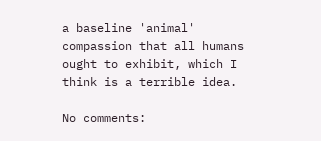a baseline 'animal' compassion that all humans ought to exhibit, which I think is a terrible idea.

No comments: